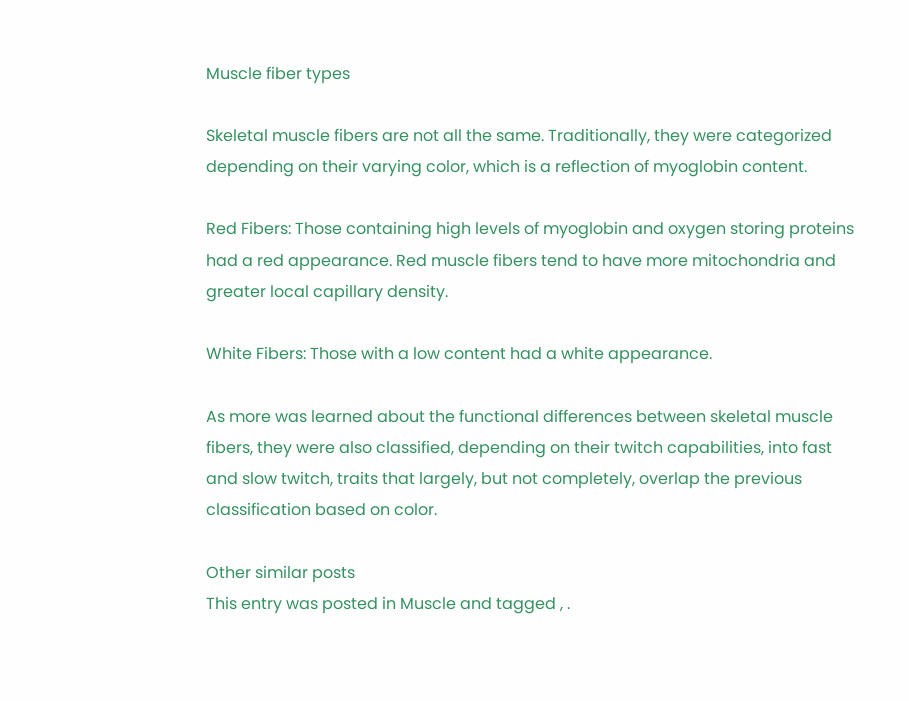Muscle fiber types

Skeletal muscle fibers are not all the same. Traditionally, they were categorized depending on their varying color, which is a reflection of myoglobin content.

Red Fibers: Those containing high levels of myoglobin and oxygen storing proteins had a red appearance. Red muscle fibers tend to have more mitochondria and greater local capillary density.

White Fibers: Those with a low content had a white appearance.

As more was learned about the functional differences between skeletal muscle fibers, they were also classified, depending on their twitch capabilities, into fast and slow twitch, traits that largely, but not completely, overlap the previous classification based on color.

Other similar posts
This entry was posted in Muscle and tagged , .